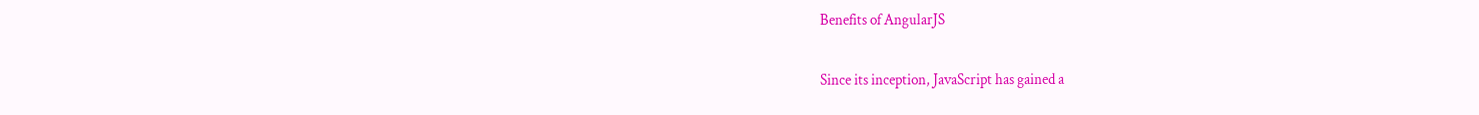Benefits of AngularJS

Since its inception, JavaScript has gained a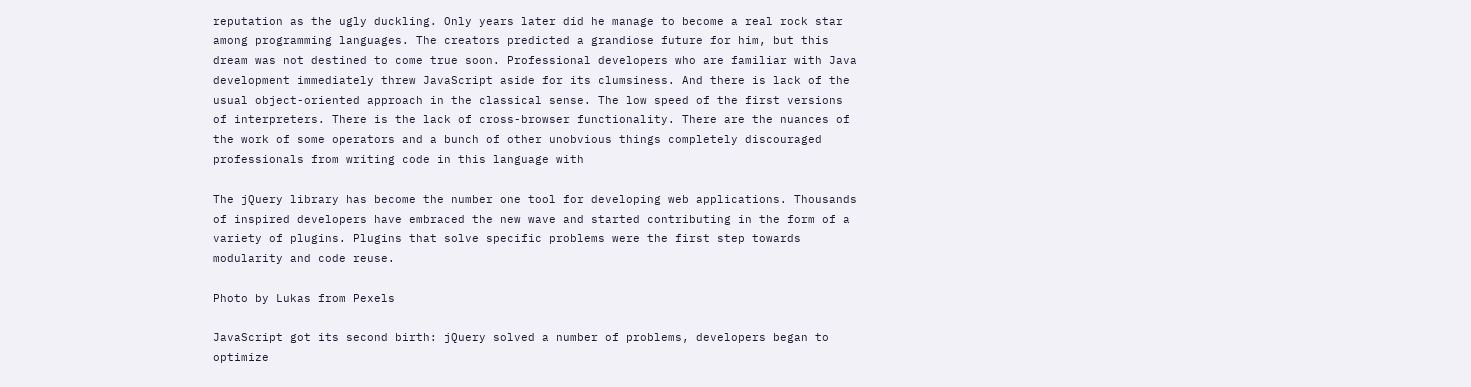reputation as the ugly duckling. Only years later did he manage to become a real rock star among programming languages. The creators predicted a grandiose future for him, but this dream was not destined to come true soon. Professional developers who are familiar with Java development immediately threw JavaScript aside for its clumsiness. And there is lack of the usual object-oriented approach in the classical sense. The low speed of the first versions of interpreters. There is the lack of cross-browser functionality. There are the nuances of the work of some operators and a bunch of other unobvious things completely discouraged professionals from writing code in this language with

The jQuery library has become the number one tool for developing web applications. Thousands of inspired developers have embraced the new wave and started contributing in the form of a variety of plugins. Plugins that solve specific problems were the first step towards modularity and code reuse.

Photo by Lukas from Pexels

JavaScript got its second birth: jQuery solved a number of problems, developers began to optimize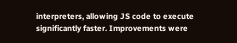interpreters, allowing JS code to execute significantly faster. Improvements were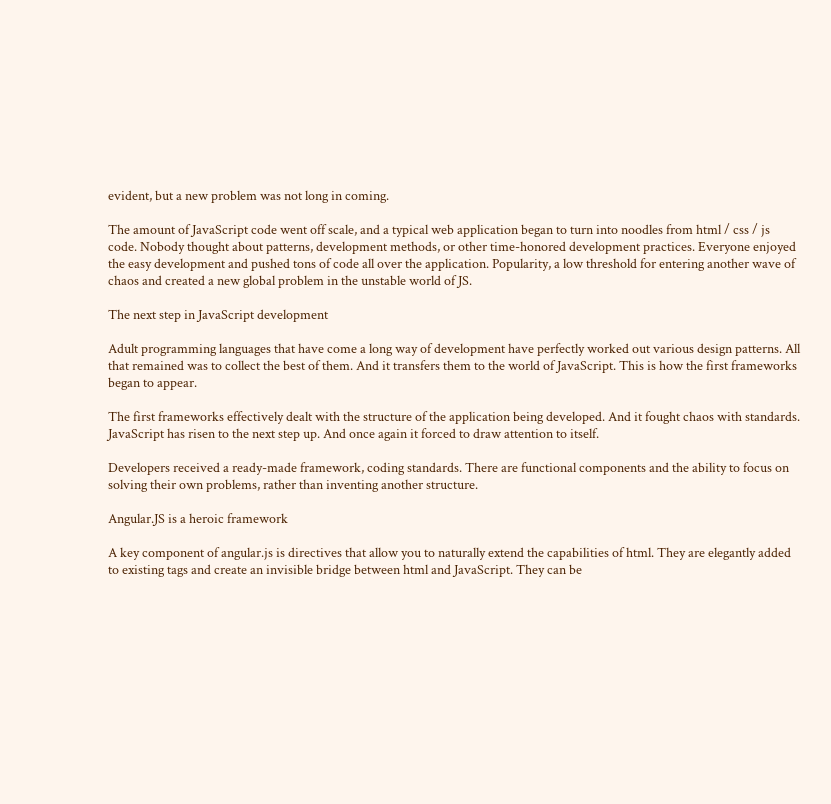evident, but a new problem was not long in coming.

The amount of JavaScript code went off scale, and a typical web application began to turn into noodles from html / css / js code. Nobody thought about patterns, development methods, or other time-honored development practices. Everyone enjoyed the easy development and pushed tons of code all over the application. Popularity, a low threshold for entering another wave of chaos and created a new global problem in the unstable world of JS.

The next step in JavaScript development

Adult programming languages that have come a long way of development have perfectly worked out various design patterns. All that remained was to collect the best of them. And it transfers them to the world of JavaScript. This is how the first frameworks began to appear.

The first frameworks effectively dealt with the structure of the application being developed. And it fought chaos with standards. JavaScript has risen to the next step up. And once again it forced to draw attention to itself.

Developers received a ready-made framework, coding standards. There are functional components and the ability to focus on solving their own problems, rather than inventing another structure.

Angular.JS is a heroic framework

A key component of angular.js is directives that allow you to naturally extend the capabilities of html. They are elegantly added to existing tags and create an invisible bridge between html and JavaScript. They can be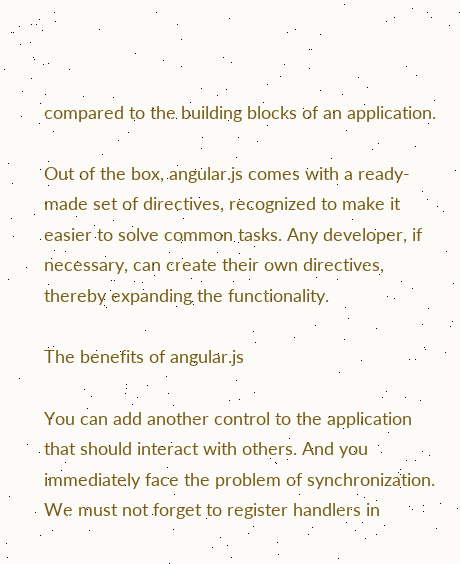compared to the building blocks of an application.

Out of the box, angular.js comes with a ready-made set of directives, recognized to make it easier to solve common tasks. Any developer, if necessary, can create their own directives, thereby expanding the functionality.

The benefits of angular.js

You can add another control to the application that should interact with others. And you immediately face the problem of synchronization. We must not forget to register handlers in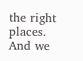the right places. And we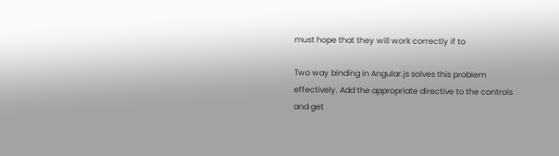must hope that they will work correctly if to

Two way binding in Angular.js solves this problem effectively. Add the appropriate directive to the controls and get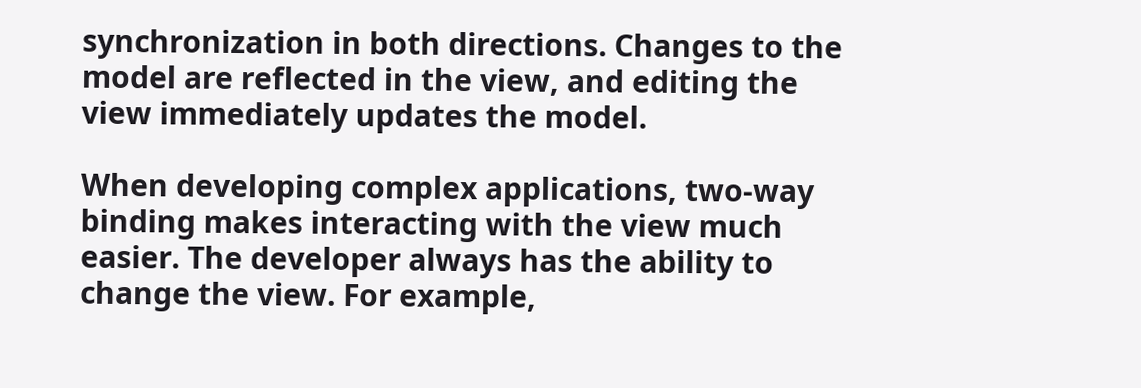synchronization in both directions. Changes to the model are reflected in the view, and editing the view immediately updates the model.

When developing complex applications, two-way binding makes interacting with the view much easier. The developer always has the ability to change the view. For example,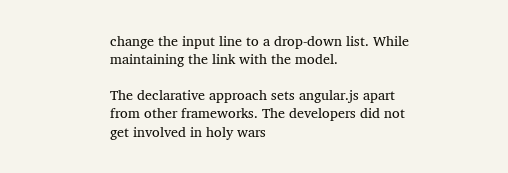change the input line to a drop-down list. While maintaining the link with the model.

The declarative approach sets angular.js apart from other frameworks. The developers did not get involved in holy wars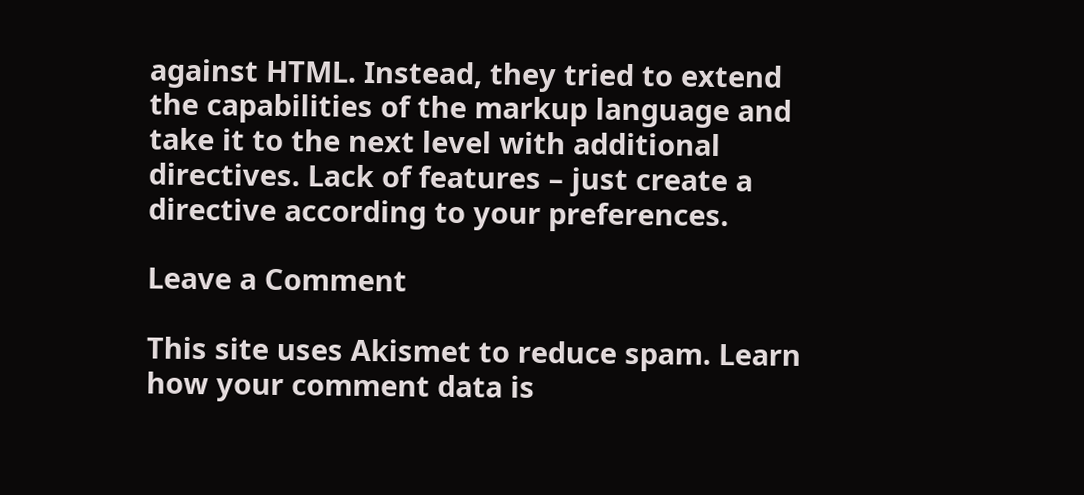against HTML. Instead, they tried to extend the capabilities of the markup language and take it to the next level with additional directives. Lack of features – just create a directive according to your preferences.

Leave a Comment

This site uses Akismet to reduce spam. Learn how your comment data is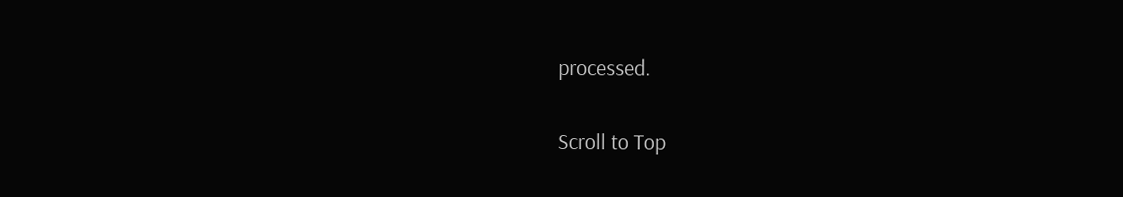processed.

Scroll to Top